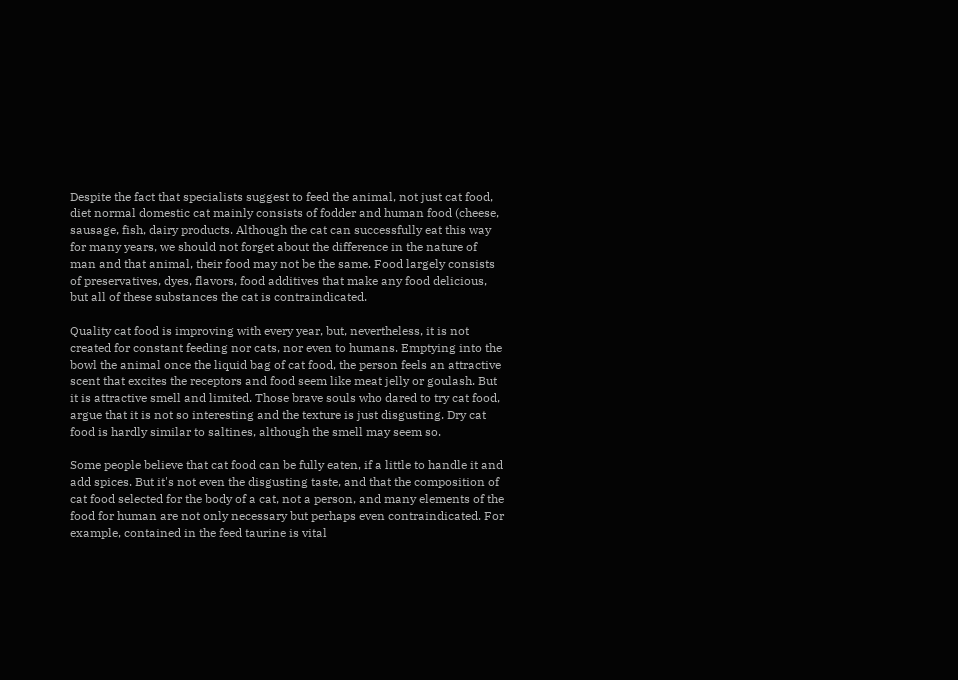Despite the fact that specialists suggest to feed the animal, not just cat food, diet normal domestic cat mainly consists of fodder and human food (cheese, sausage, fish, dairy products. Although the cat can successfully eat this way for many years, we should not forget about the difference in the nature of man and that animal, their food may not be the same. Food largely consists of preservatives, dyes, flavors, food additives that make any food delicious, but all of these substances the cat is contraindicated.

Quality cat food is improving with every year, but, nevertheless, it is not created for constant feeding nor cats, nor even to humans. Emptying into the bowl the animal once the liquid bag of cat food, the person feels an attractive scent that excites the receptors and food seem like meat jelly or goulash. But it is attractive smell and limited. Those brave souls who dared to try cat food, argue that it is not so interesting and the texture is just disgusting. Dry cat food is hardly similar to saltines, although the smell may seem so.

Some people believe that cat food can be fully eaten, if a little to handle it and add spices. But it's not even the disgusting taste, and that the composition of cat food selected for the body of a cat, not a person, and many elements of the food for human are not only necessary but perhaps even contraindicated. For example, contained in the feed taurine is vital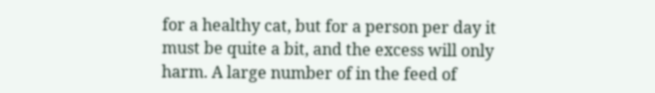for a healthy cat, but for a person per day it must be quite a bit, and the excess will only harm. A large number of in the feed of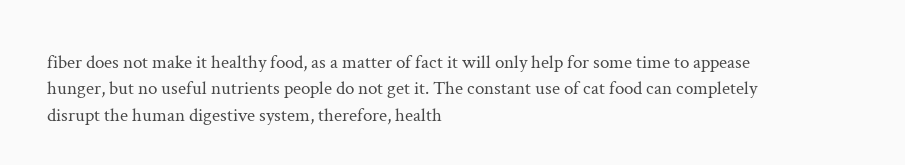fiber does not make it healthy food, as a matter of fact it will only help for some time to appease hunger, but no useful nutrients people do not get it. The constant use of cat food can completely disrupt the human digestive system, therefore, health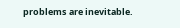problems are inevitable.